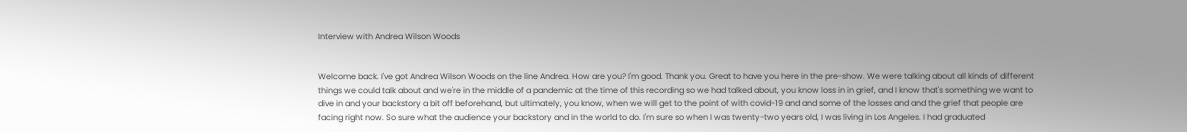Interview with Andrea Wilson Woods


Welcome back. I've got Andrea Wilson Woods on the line Andrea. How are you? I'm good. Thank you. Great to have you here in the pre-show. We were talking about all kinds of different things we could talk about and we're in the middle of a pandemic at the time of this recording so we had talked about, you know loss in in grief, and I know that's something we want to dive in and your backstory a bit off beforehand, but ultimately, you know, when we will get to the point of with covid-19 and and some of the losses and and the grief that people are facing right now. So sure what the audience your backstory and in the world to do. I'm sure so when I was twenty-two years old, I was living in Los Angeles. I had graduated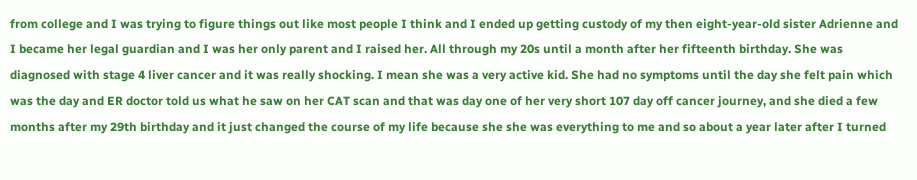from college and I was trying to figure things out like most people I think and I ended up getting custody of my then eight-year-old sister Adrienne and I became her legal guardian and I was her only parent and I raised her. All through my 20s until a month after her fifteenth birthday. She was diagnosed with stage 4 liver cancer and it was really shocking. I mean she was a very active kid. She had no symptoms until the day she felt pain which was the day and ER doctor told us what he saw on her CAT scan and that was day one of her very short 107 day off cancer journey, and she died a few months after my 29th birthday and it just changed the course of my life because she she was everything to me and so about a year later after I turned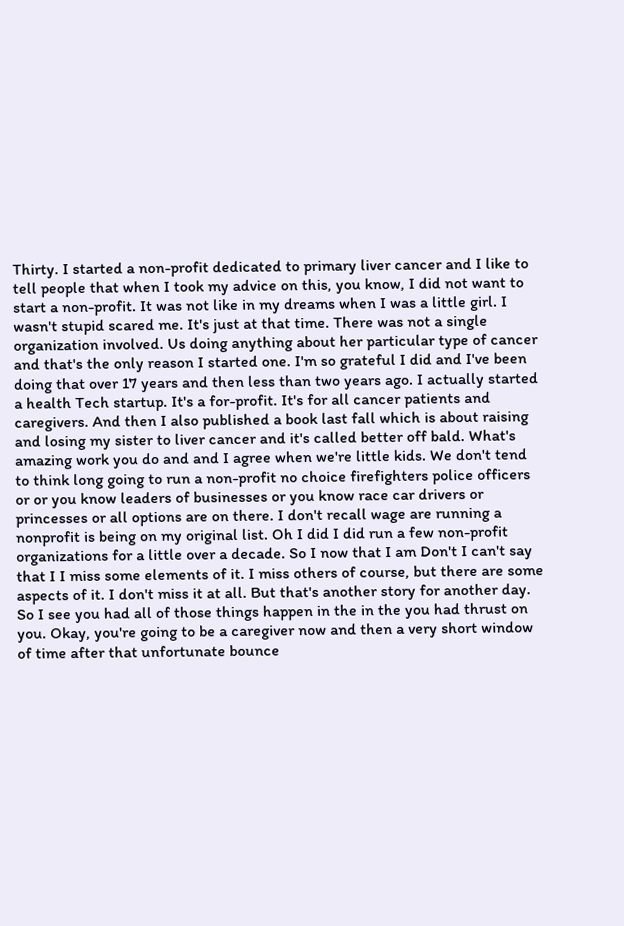Thirty. I started a non-profit dedicated to primary liver cancer and I like to tell people that when I took my advice on this, you know, I did not want to start a non-profit. It was not like in my dreams when I was a little girl. I wasn't stupid scared me. It's just at that time. There was not a single organization involved. Us doing anything about her particular type of cancer and that's the only reason I started one. I'm so grateful I did and I've been doing that over 17 years and then less than two years ago. I actually started a health Tech startup. It's a for-profit. It's for all cancer patients and caregivers. And then I also published a book last fall which is about raising and losing my sister to liver cancer and it's called better off bald. What's amazing work you do and and I agree when we're little kids. We don't tend to think long going to run a non-profit no choice firefighters police officers or or you know leaders of businesses or you know race car drivers or princesses or all options are on there. I don't recall wage are running a nonprofit is being on my original list. Oh I did I did run a few non-profit organizations for a little over a decade. So I now that I am Don't I can't say that I I miss some elements of it. I miss others of course, but there are some aspects of it. I don't miss it at all. But that's another story for another day. So I see you had all of those things happen in the in the you had thrust on you. Okay, you're going to be a caregiver now and then a very short window of time after that unfortunate bounce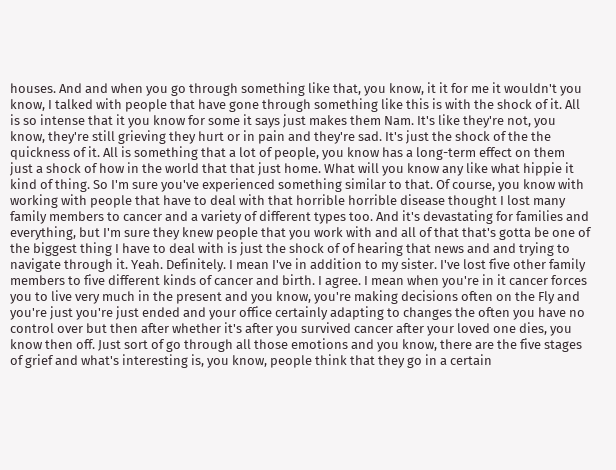houses. And and when you go through something like that, you know, it it for me it wouldn't you know, I talked with people that have gone through something like this is with the shock of it. All is so intense that it you know for some it says just makes them Nam. It's like they're not, you know, they're still grieving they hurt or in pain and they're sad. It's just the shock of the the quickness of it. All is something that a lot of people, you know has a long-term effect on them just a shock of how in the world that that just home. What will you know any like what hippie it kind of thing. So I'm sure you've experienced something similar to that. Of course, you know with working with people that have to deal with that horrible horrible disease thought I lost many family members to cancer and a variety of different types too. And it's devastating for families and everything, but I'm sure they knew people that you work with and all of that that's gotta be one of the biggest thing I have to deal with is just the shock of of hearing that news and and trying to navigate through it. Yeah. Definitely. I mean I've in addition to my sister. I've lost five other family members to five different kinds of cancer and birth. I agree. I mean when you're in it cancer forces you to live very much in the present and you know, you're making decisions often on the Fly and you're just you're just ended and your office certainly adapting to changes the often you have no control over but then after whether it's after you survived cancer after your loved one dies, you know then off. Just sort of go through all those emotions and you know, there are the five stages of grief and what's interesting is, you know, people think that they go in a certain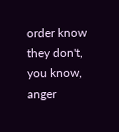order know they don't, you know, anger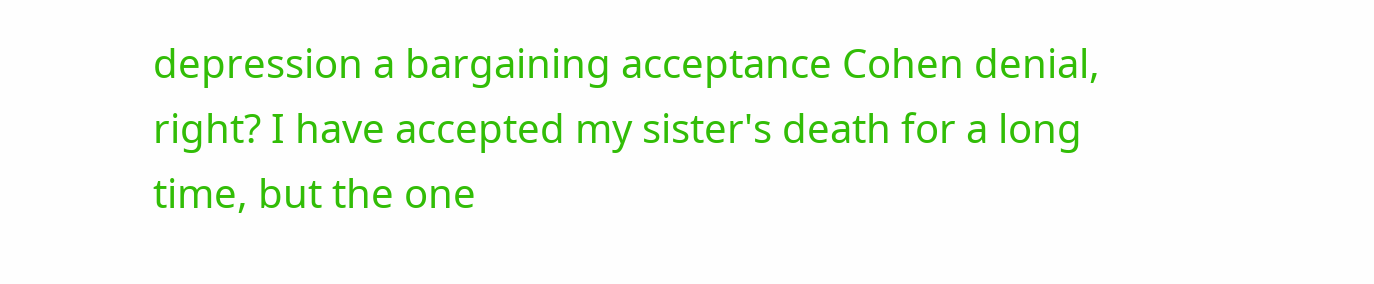depression a bargaining acceptance Cohen denial, right? I have accepted my sister's death for a long time, but the one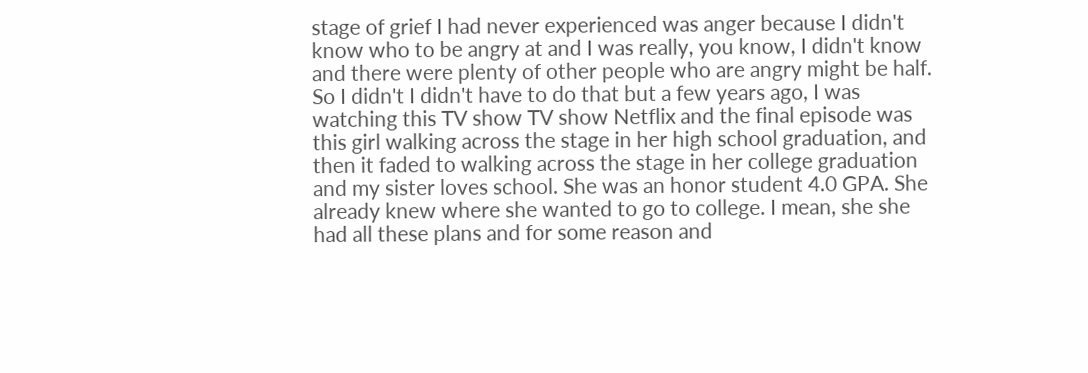stage of grief I had never experienced was anger because I didn't know who to be angry at and I was really, you know, I didn't know and there were plenty of other people who are angry might be half. So I didn't I didn't have to do that but a few years ago, I was watching this TV show TV show Netflix and the final episode was this girl walking across the stage in her high school graduation, and then it faded to walking across the stage in her college graduation and my sister loves school. She was an honor student 4.0 GPA. She already knew where she wanted to go to college. I mean, she she had all these plans and for some reason and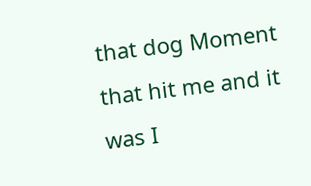that dog Moment that hit me and it was I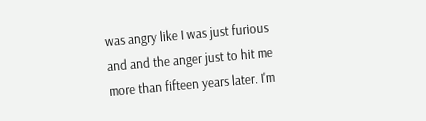was angry like I was just furious and and the anger just to hit me more than fifteen years later. I'm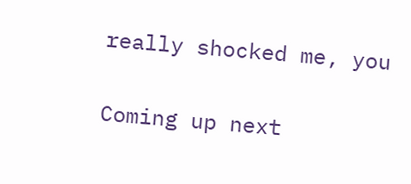really shocked me, you

Coming up next